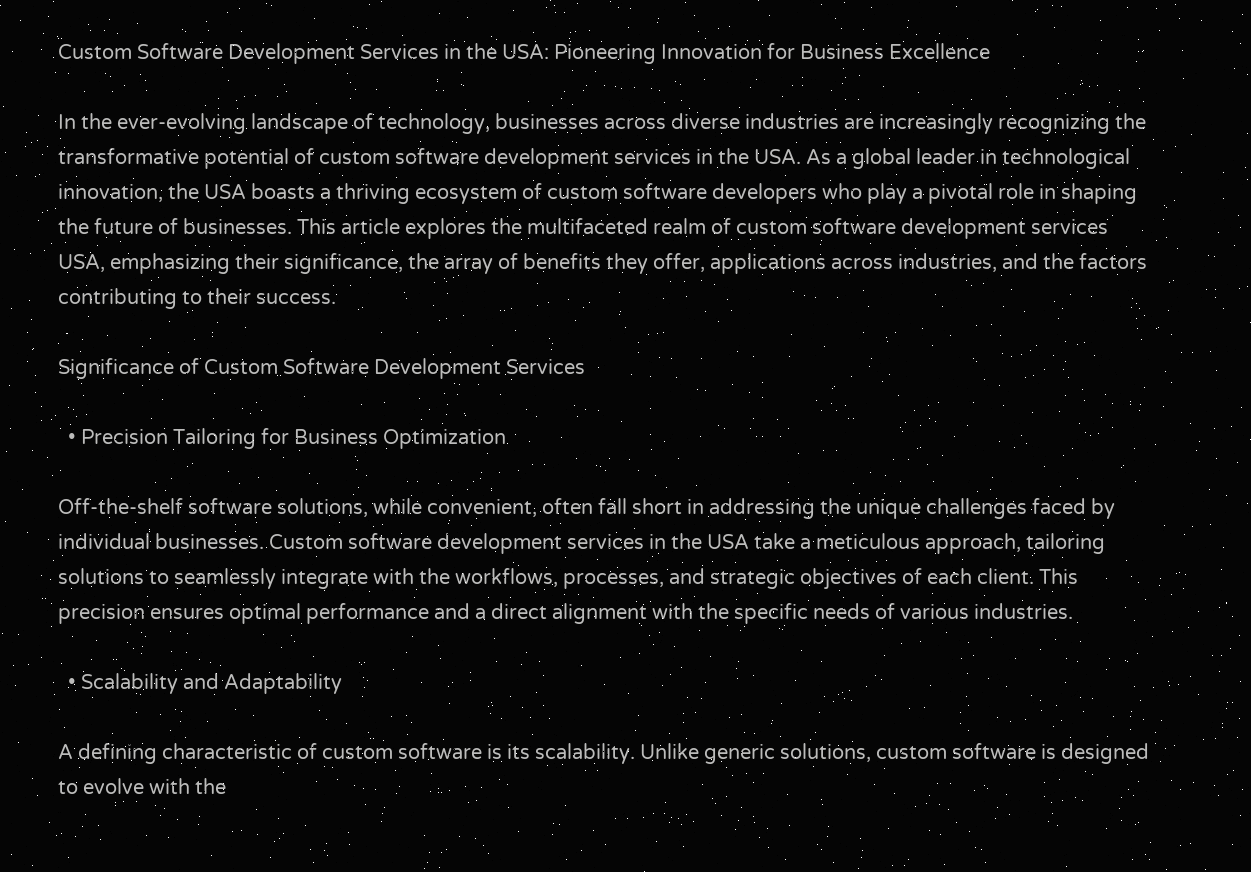Custom Software Development Services in the USA: Pioneering Innovation for Business Excellence

In the ever-evolving landscape of technology, businesses across diverse industries are increasingly recognizing the transformative potential of custom software development services in the USA. As a global leader in technological innovation, the USA boasts a thriving ecosystem of custom software developers who play a pivotal role in shaping the future of businesses. This article explores the multifaceted realm of custom software development services USA, emphasizing their significance, the array of benefits they offer, applications across industries, and the factors contributing to their success.

Significance of Custom Software Development Services

  • Precision Tailoring for Business Optimization

Off-the-shelf software solutions, while convenient, often fall short in addressing the unique challenges faced by individual businesses. Custom software development services in the USA take a meticulous approach, tailoring solutions to seamlessly integrate with the workflows, processes, and strategic objectives of each client. This precision ensures optimal performance and a direct alignment with the specific needs of various industries.

  • Scalability and Adaptability

A defining characteristic of custom software is its scalability. Unlike generic solutions, custom software is designed to evolve with the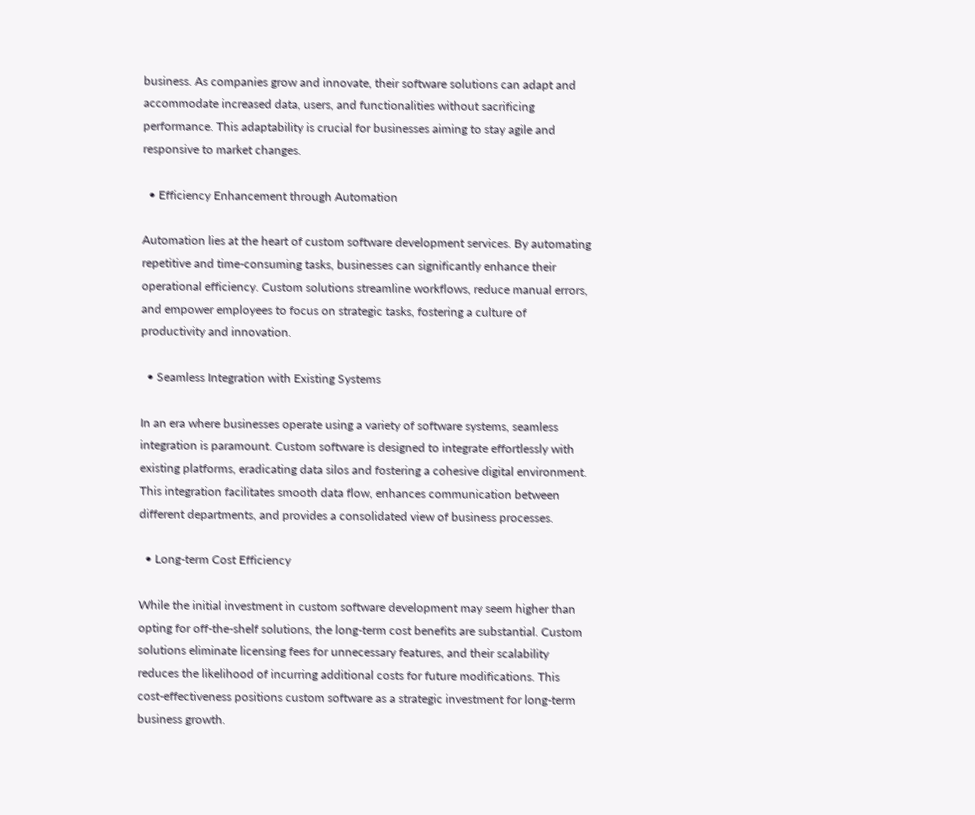business. As companies grow and innovate, their software solutions can adapt and accommodate increased data, users, and functionalities without sacrificing performance. This adaptability is crucial for businesses aiming to stay agile and responsive to market changes.

  • Efficiency Enhancement through Automation

Automation lies at the heart of custom software development services. By automating repetitive and time-consuming tasks, businesses can significantly enhance their operational efficiency. Custom solutions streamline workflows, reduce manual errors, and empower employees to focus on strategic tasks, fostering a culture of productivity and innovation.

  • Seamless Integration with Existing Systems

In an era where businesses operate using a variety of software systems, seamless integration is paramount. Custom software is designed to integrate effortlessly with existing platforms, eradicating data silos and fostering a cohesive digital environment. This integration facilitates smooth data flow, enhances communication between different departments, and provides a consolidated view of business processes.

  • Long-term Cost Efficiency

While the initial investment in custom software development may seem higher than opting for off-the-shelf solutions, the long-term cost benefits are substantial. Custom solutions eliminate licensing fees for unnecessary features, and their scalability reduces the likelihood of incurring additional costs for future modifications. This cost-effectiveness positions custom software as a strategic investment for long-term business growth.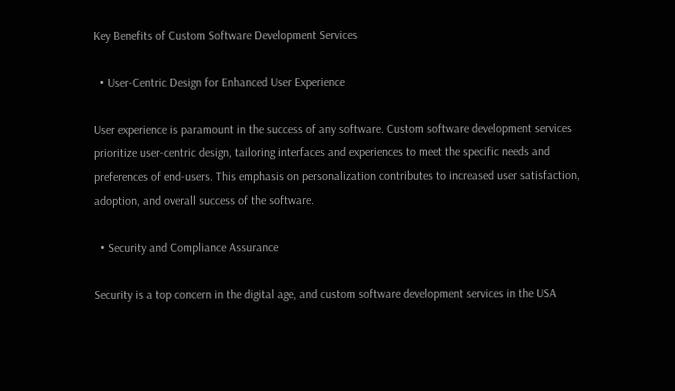Key Benefits of Custom Software Development Services

  • User-Centric Design for Enhanced User Experience

User experience is paramount in the success of any software. Custom software development services prioritize user-centric design, tailoring interfaces and experiences to meet the specific needs and preferences of end-users. This emphasis on personalization contributes to increased user satisfaction, adoption, and overall success of the software.

  • Security and Compliance Assurance

Security is a top concern in the digital age, and custom software development services in the USA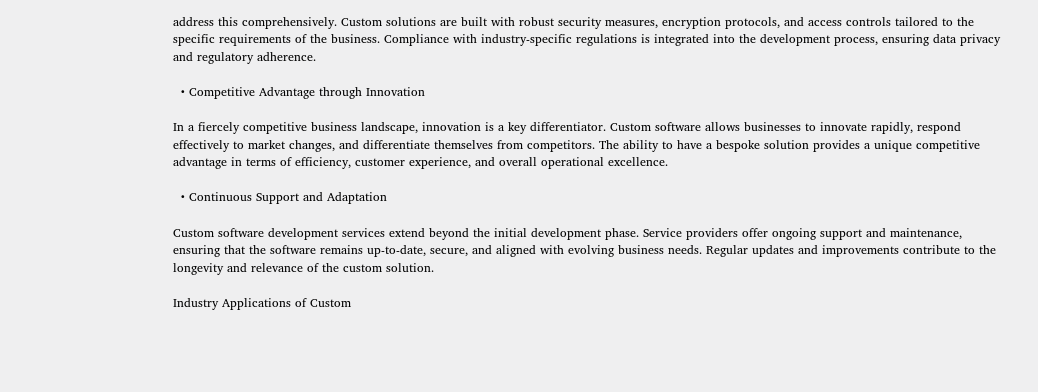address this comprehensively. Custom solutions are built with robust security measures, encryption protocols, and access controls tailored to the specific requirements of the business. Compliance with industry-specific regulations is integrated into the development process, ensuring data privacy and regulatory adherence.

  • Competitive Advantage through Innovation

In a fiercely competitive business landscape, innovation is a key differentiator. Custom software allows businesses to innovate rapidly, respond effectively to market changes, and differentiate themselves from competitors. The ability to have a bespoke solution provides a unique competitive advantage in terms of efficiency, customer experience, and overall operational excellence.

  • Continuous Support and Adaptation

Custom software development services extend beyond the initial development phase. Service providers offer ongoing support and maintenance, ensuring that the software remains up-to-date, secure, and aligned with evolving business needs. Regular updates and improvements contribute to the longevity and relevance of the custom solution.

Industry Applications of Custom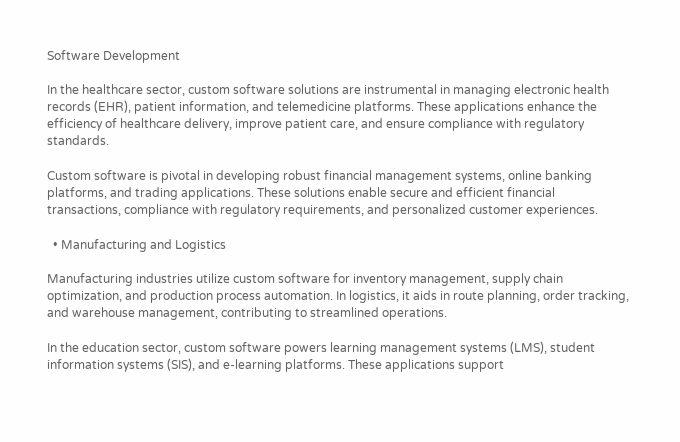Software Development

In the healthcare sector, custom software solutions are instrumental in managing electronic health records (EHR), patient information, and telemedicine platforms. These applications enhance the efficiency of healthcare delivery, improve patient care, and ensure compliance with regulatory standards.

Custom software is pivotal in developing robust financial management systems, online banking platforms, and trading applications. These solutions enable secure and efficient financial transactions, compliance with regulatory requirements, and personalized customer experiences.

  • Manufacturing and Logistics

Manufacturing industries utilize custom software for inventory management, supply chain optimization, and production process automation. In logistics, it aids in route planning, order tracking, and warehouse management, contributing to streamlined operations.

In the education sector, custom software powers learning management systems (LMS), student information systems (SIS), and e-learning platforms. These applications support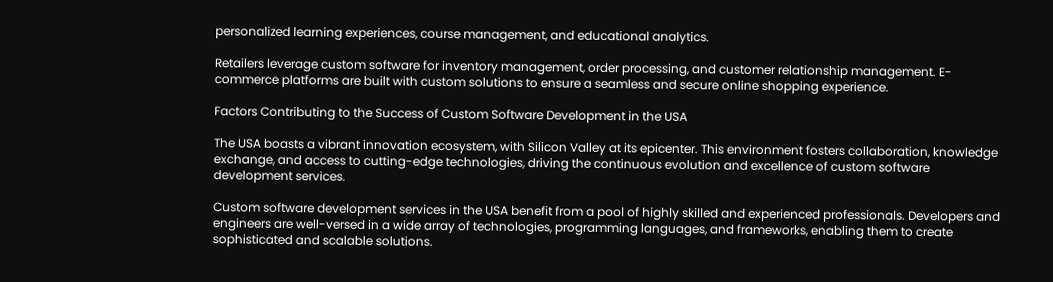personalized learning experiences, course management, and educational analytics.

Retailers leverage custom software for inventory management, order processing, and customer relationship management. E-commerce platforms are built with custom solutions to ensure a seamless and secure online shopping experience.

Factors Contributing to the Success of Custom Software Development in the USA

The USA boasts a vibrant innovation ecosystem, with Silicon Valley at its epicenter. This environment fosters collaboration, knowledge exchange, and access to cutting-edge technologies, driving the continuous evolution and excellence of custom software development services.

Custom software development services in the USA benefit from a pool of highly skilled and experienced professionals. Developers and engineers are well-versed in a wide array of technologies, programming languages, and frameworks, enabling them to create sophisticated and scalable solutions.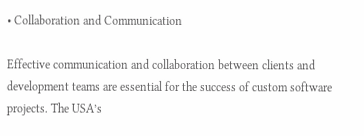• Collaboration and Communication

Effective communication and collaboration between clients and development teams are essential for the success of custom software projects. The USA’s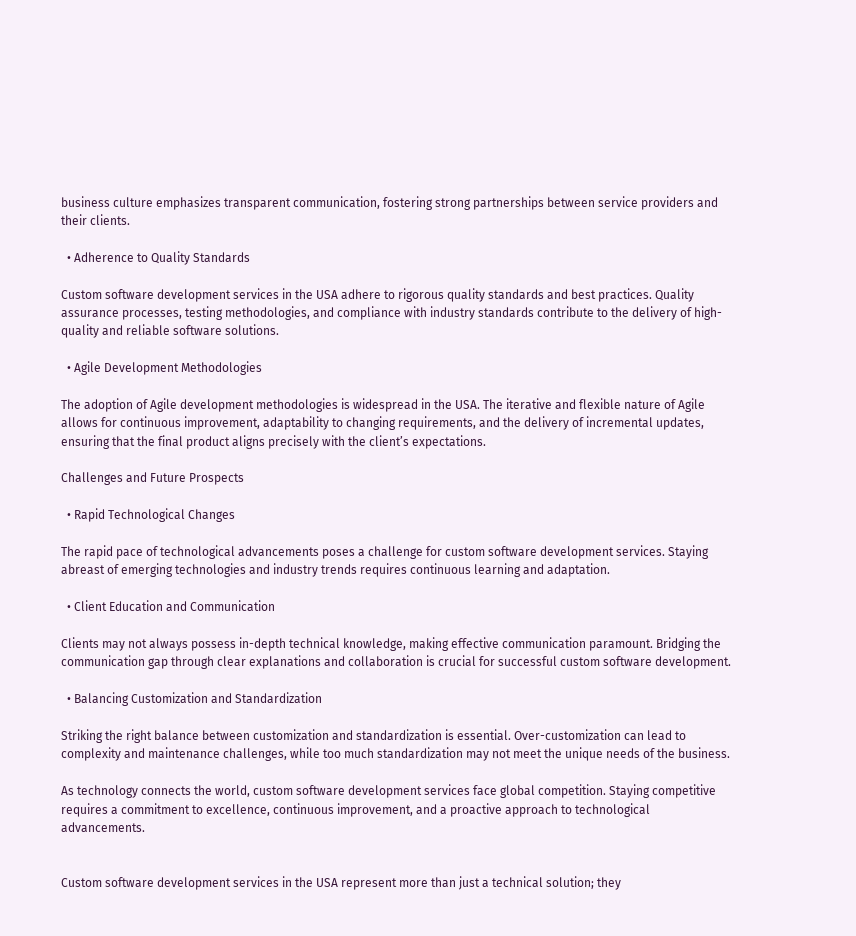business culture emphasizes transparent communication, fostering strong partnerships between service providers and their clients.

  • Adherence to Quality Standards

Custom software development services in the USA adhere to rigorous quality standards and best practices. Quality assurance processes, testing methodologies, and compliance with industry standards contribute to the delivery of high-quality and reliable software solutions.

  • Agile Development Methodologies

The adoption of Agile development methodologies is widespread in the USA. The iterative and flexible nature of Agile allows for continuous improvement, adaptability to changing requirements, and the delivery of incremental updates, ensuring that the final product aligns precisely with the client’s expectations.

Challenges and Future Prospects

  • Rapid Technological Changes

The rapid pace of technological advancements poses a challenge for custom software development services. Staying abreast of emerging technologies and industry trends requires continuous learning and adaptation.

  • Client Education and Communication

Clients may not always possess in-depth technical knowledge, making effective communication paramount. Bridging the communication gap through clear explanations and collaboration is crucial for successful custom software development.

  • Balancing Customization and Standardization

Striking the right balance between customization and standardization is essential. Over-customization can lead to complexity and maintenance challenges, while too much standardization may not meet the unique needs of the business.

As technology connects the world, custom software development services face global competition. Staying competitive requires a commitment to excellence, continuous improvement, and a proactive approach to technological advancements.


Custom software development services in the USA represent more than just a technical solution; they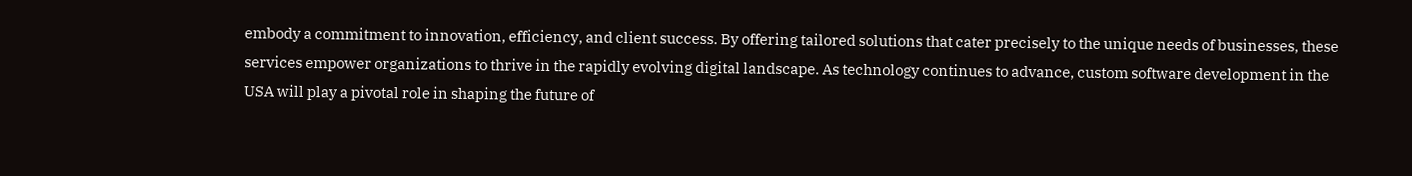embody a commitment to innovation, efficiency, and client success. By offering tailored solutions that cater precisely to the unique needs of businesses, these services empower organizations to thrive in the rapidly evolving digital landscape. As technology continues to advance, custom software development in the USA will play a pivotal role in shaping the future of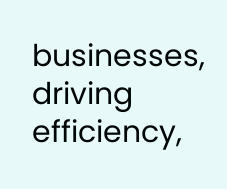businesses, driving efficiency,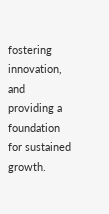fostering innovation, and providing a foundation for sustained growth.